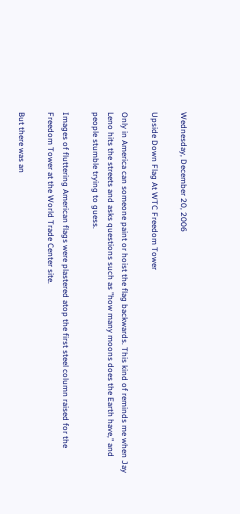Wednesday, December 20, 2006

Upside Down Flag At WTC Freedom Tower

Only in America can someone paint or hoist the flag backwards. This kind of reminds me when Jay Leno hits the streets and asks questions such as "how many moons does the Earth have," and people stumble trying to guess.

Images of fluttering American flags were plastered atop the first steel column raised for the Freedom Tower at the World Trade Center site.

But there was an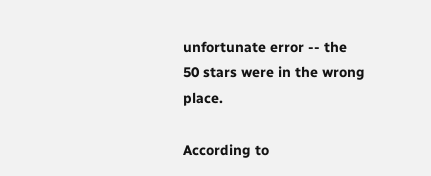unfortunate error -- the 50 stars were in the wrong place.

According to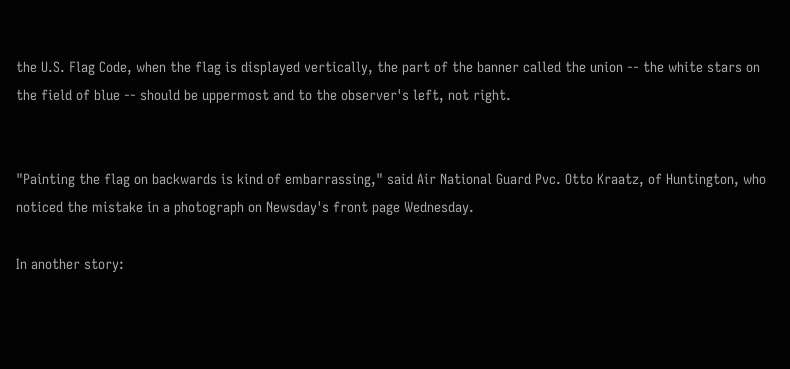the U.S. Flag Code, when the flag is displayed vertically, the part of the banner called the union -- the white stars on the field of blue -- should be uppermost and to the observer's left, not right.


"Painting the flag on backwards is kind of embarrassing," said Air National Guard Pvc. Otto Kraatz, of Huntington, who noticed the mistake in a photograph on Newsday's front page Wednesday.

In another story: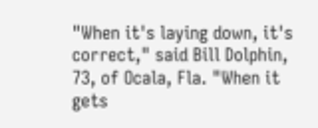"When it's laying down, it's correct," said Bill Dolphin, 73, of Ocala, Fla. "When it gets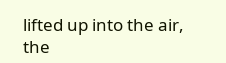lifted up into the air, the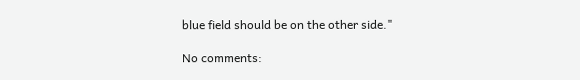blue field should be on the other side."

No comments: